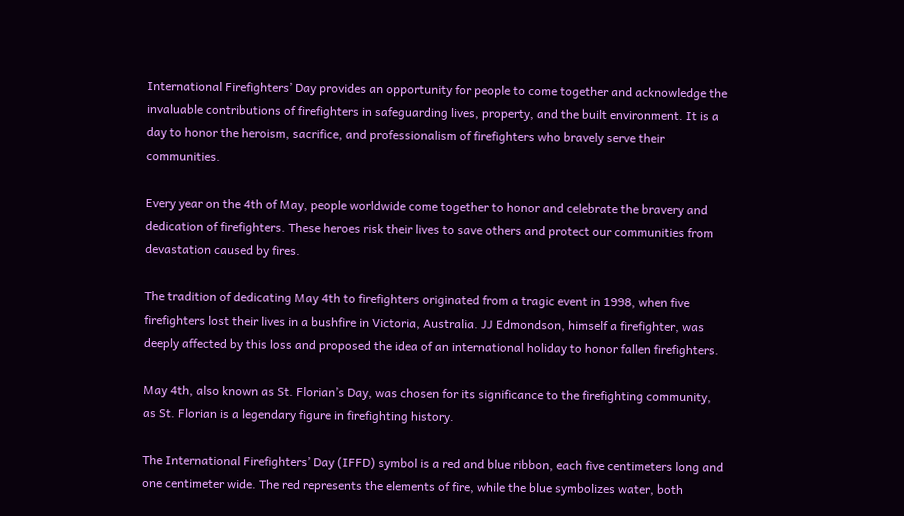International Firefighters’ Day provides an opportunity for people to come together and acknowledge the invaluable contributions of firefighters in safeguarding lives, property, and the built environment. It is a day to honor the heroism, sacrifice, and professionalism of firefighters who bravely serve their communities.

Every year on the 4th of May, people worldwide come together to honor and celebrate the bravery and dedication of firefighters. These heroes risk their lives to save others and protect our communities from devastation caused by fires.

The tradition of dedicating May 4th to firefighters originated from a tragic event in 1998, when five firefighters lost their lives in a bushfire in Victoria, Australia. JJ Edmondson, himself a firefighter, was deeply affected by this loss and proposed the idea of an international holiday to honor fallen firefighters.

May 4th, also known as St. Florian’s Day, was chosen for its significance to the firefighting community, as St. Florian is a legendary figure in firefighting history.

The International Firefighters’ Day (IFFD) symbol is a red and blue ribbon, each five centimeters long and one centimeter wide. The red represents the elements of fire, while the blue symbolizes water, both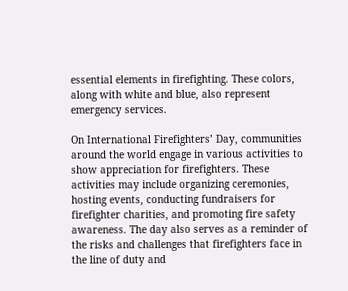essential elements in firefighting. These colors, along with white and blue, also represent emergency services.

On International Firefighters’ Day, communities around the world engage in various activities to show appreciation for firefighters. These activities may include organizing ceremonies, hosting events, conducting fundraisers for firefighter charities, and promoting fire safety awareness. The day also serves as a reminder of the risks and challenges that firefighters face in the line of duty and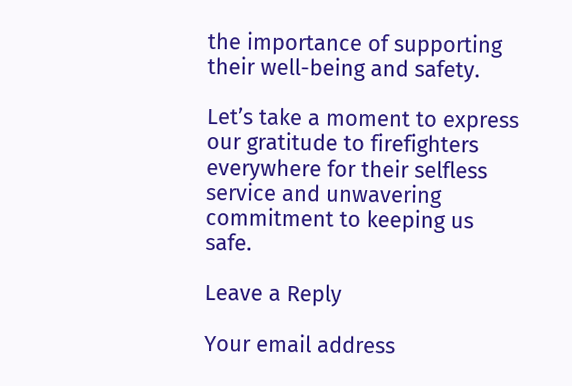the importance of supporting their well-being and safety.

Let’s take a moment to express our gratitude to firefighters everywhere for their selfless service and unwavering commitment to keeping us safe.

Leave a Reply

Your email address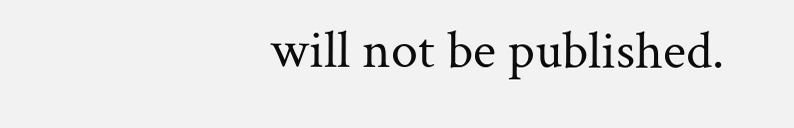will not be published.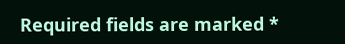Required fields are marked *